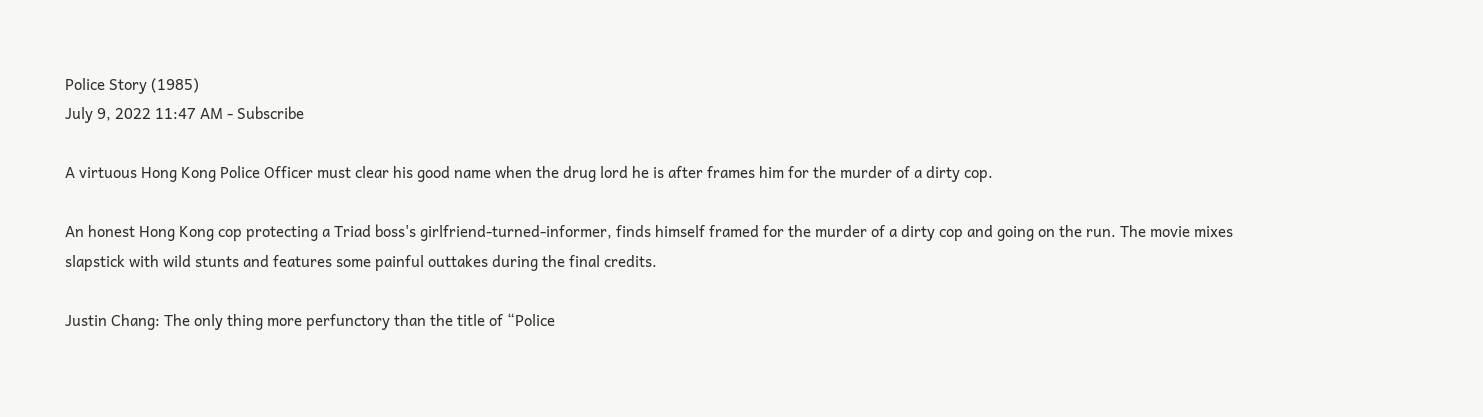Police Story (1985)
July 9, 2022 11:47 AM - Subscribe

A virtuous Hong Kong Police Officer must clear his good name when the drug lord he is after frames him for the murder of a dirty cop.

An honest Hong Kong cop protecting a Triad boss's girlfriend-turned-informer, finds himself framed for the murder of a dirty cop and going on the run. The movie mixes slapstick with wild stunts and features some painful outtakes during the final credits.

Justin Chang: The only thing more perfunctory than the title of “Police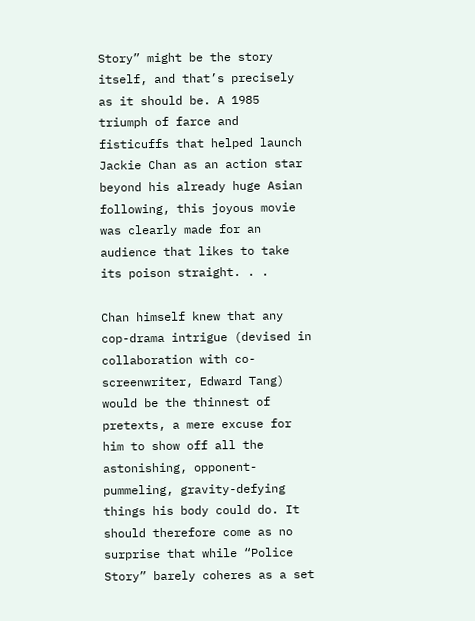Story” might be the story itself, and that’s precisely as it should be. A 1985 triumph of farce and fisticuffs that helped launch Jackie Chan as an action star beyond his already huge Asian following, this joyous movie was clearly made for an audience that likes to take its poison straight. . .

Chan himself knew that any cop-drama intrigue (devised in collaboration with co-screenwriter, Edward Tang) would be the thinnest of pretexts, a mere excuse for him to show off all the astonishing, opponent-pummeling, gravity-defying things his body could do. It should therefore come as no surprise that while “Police Story” barely coheres as a set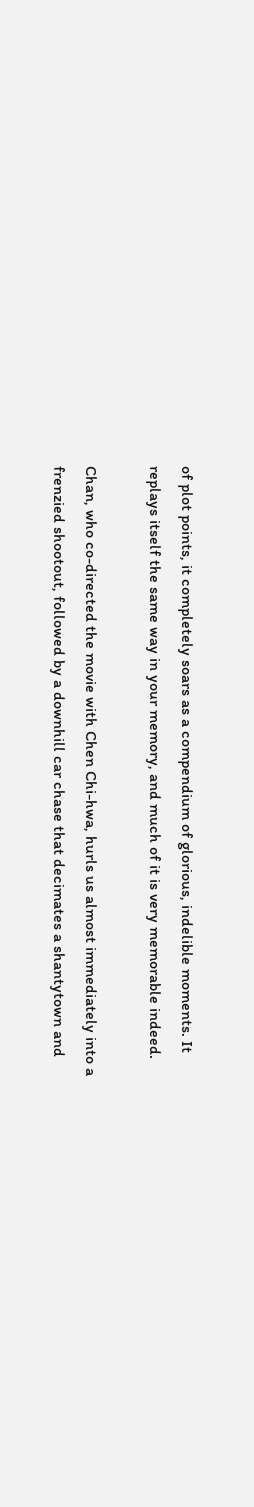of plot points, it completely soars as a compendium of glorious, indelible moments. It replays itself the same way in your memory, and much of it is very memorable indeed.

Chan, who co-directed the movie with Chen Chi-hwa, hurls us almost immediately into a frenzied shootout, followed by a downhill car chase that decimates a shantytown and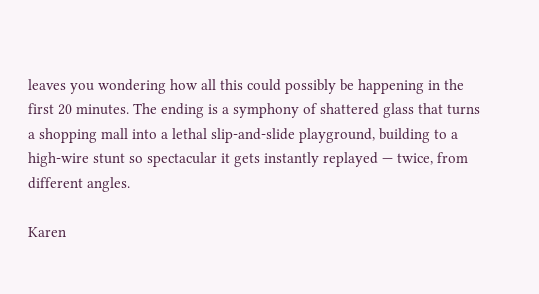leaves you wondering how all this could possibly be happening in the first 20 minutes. The ending is a symphony of shattered glass that turns a shopping mall into a lethal slip-and-slide playground, building to a high-wire stunt so spectacular it gets instantly replayed — twice, from different angles.

Karen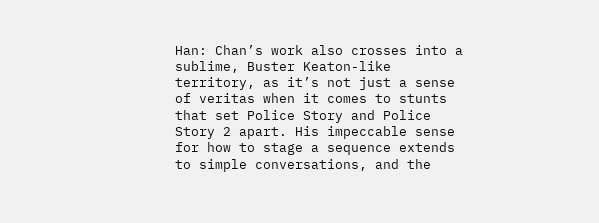Han: Chan’s work also crosses into a sublime, Buster Keaton-like territory, as it’s not just a sense of veritas when it comes to stunts that set Police Story and Police Story 2 apart. His impeccable sense for how to stage a sequence extends to simple conversations, and the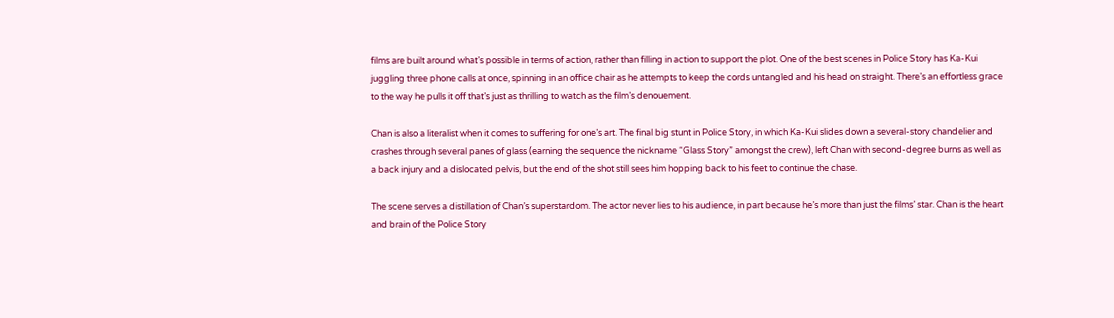films are built around what’s possible in terms of action, rather than filling in action to support the plot. One of the best scenes in Police Story has Ka-Kui juggling three phone calls at once, spinning in an office chair as he attempts to keep the cords untangled and his head on straight. There’s an effortless grace to the way he pulls it off that’s just as thrilling to watch as the film’s denouement.

Chan is also a literalist when it comes to suffering for one’s art. The final big stunt in Police Story, in which Ka-Kui slides down a several-story chandelier and crashes through several panes of glass (earning the sequence the nickname “Glass Story” amongst the crew), left Chan with second-degree burns as well as a back injury and a dislocated pelvis, but the end of the shot still sees him hopping back to his feet to continue the chase.

The scene serves a distillation of Chan’s superstardom. The actor never lies to his audience, in part because he’s more than just the films’ star. Chan is the heart and brain of the Police Story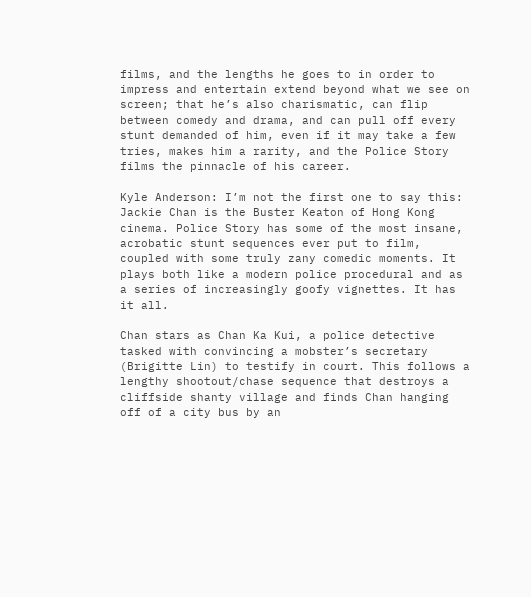films, and the lengths he goes to in order to impress and entertain extend beyond what we see on screen; that he’s also charismatic, can flip between comedy and drama, and can pull off every stunt demanded of him, even if it may take a few tries, makes him a rarity, and the Police Story films the pinnacle of his career.

Kyle Anderson: I’m not the first one to say this: Jackie Chan is the Buster Keaton of Hong Kong cinema. Police Story has some of the most insane, acrobatic stunt sequences ever put to film, coupled with some truly zany comedic moments. It plays both like a modern police procedural and as a series of increasingly goofy vignettes. It has it all.

Chan stars as Chan Ka Kui, a police detective tasked with convincing a mobster’s secretary (Brigitte Lin) to testify in court. This follows a lengthy shootout/chase sequence that destroys a cliffside shanty village and finds Chan hanging off of a city bus by an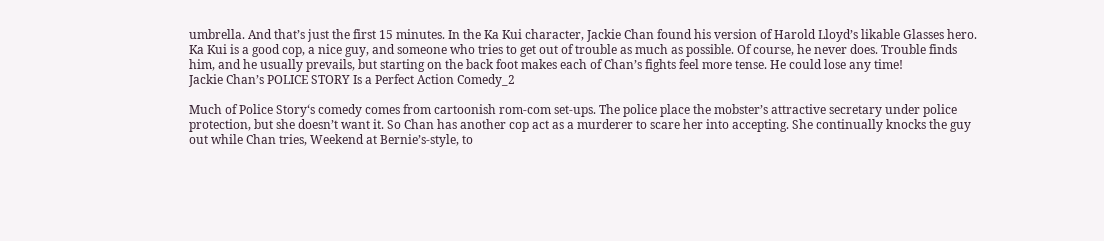umbrella. And that’s just the first 15 minutes. In the Ka Kui character, Jackie Chan found his version of Harold Lloyd’s likable Glasses hero. Ka Kui is a good cop, a nice guy, and someone who tries to get out of trouble as much as possible. Of course, he never does. Trouble finds him, and he usually prevails, but starting on the back foot makes each of Chan’s fights feel more tense. He could lose any time!
Jackie Chan’s POLICE STORY Is a Perfect Action Comedy_2

Much of Police Story‘s comedy comes from cartoonish rom-com set-ups. The police place the mobster’s attractive secretary under police protection, but she doesn’t want it. So Chan has another cop act as a murderer to scare her into accepting. She continually knocks the guy out while Chan tries, Weekend at Bernie’s-style, to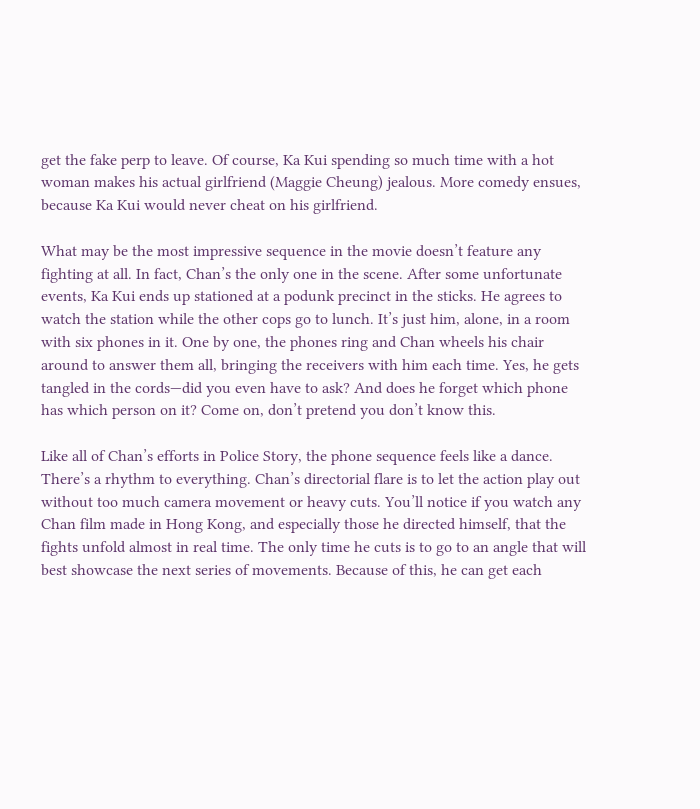get the fake perp to leave. Of course, Ka Kui spending so much time with a hot woman makes his actual girlfriend (Maggie Cheung) jealous. More comedy ensues, because Ka Kui would never cheat on his girlfriend.

What may be the most impressive sequence in the movie doesn’t feature any fighting at all. In fact, Chan’s the only one in the scene. After some unfortunate events, Ka Kui ends up stationed at a podunk precinct in the sticks. He agrees to watch the station while the other cops go to lunch. It’s just him, alone, in a room with six phones in it. One by one, the phones ring and Chan wheels his chair around to answer them all, bringing the receivers with him each time. Yes, he gets tangled in the cords—did you even have to ask? And does he forget which phone has which person on it? Come on, don’t pretend you don’t know this.

Like all of Chan’s efforts in Police Story, the phone sequence feels like a dance. There’s a rhythm to everything. Chan’s directorial flare is to let the action play out without too much camera movement or heavy cuts. You’ll notice if you watch any Chan film made in Hong Kong, and especially those he directed himself, that the fights unfold almost in real time. The only time he cuts is to go to an angle that will best showcase the next series of movements. Because of this, he can get each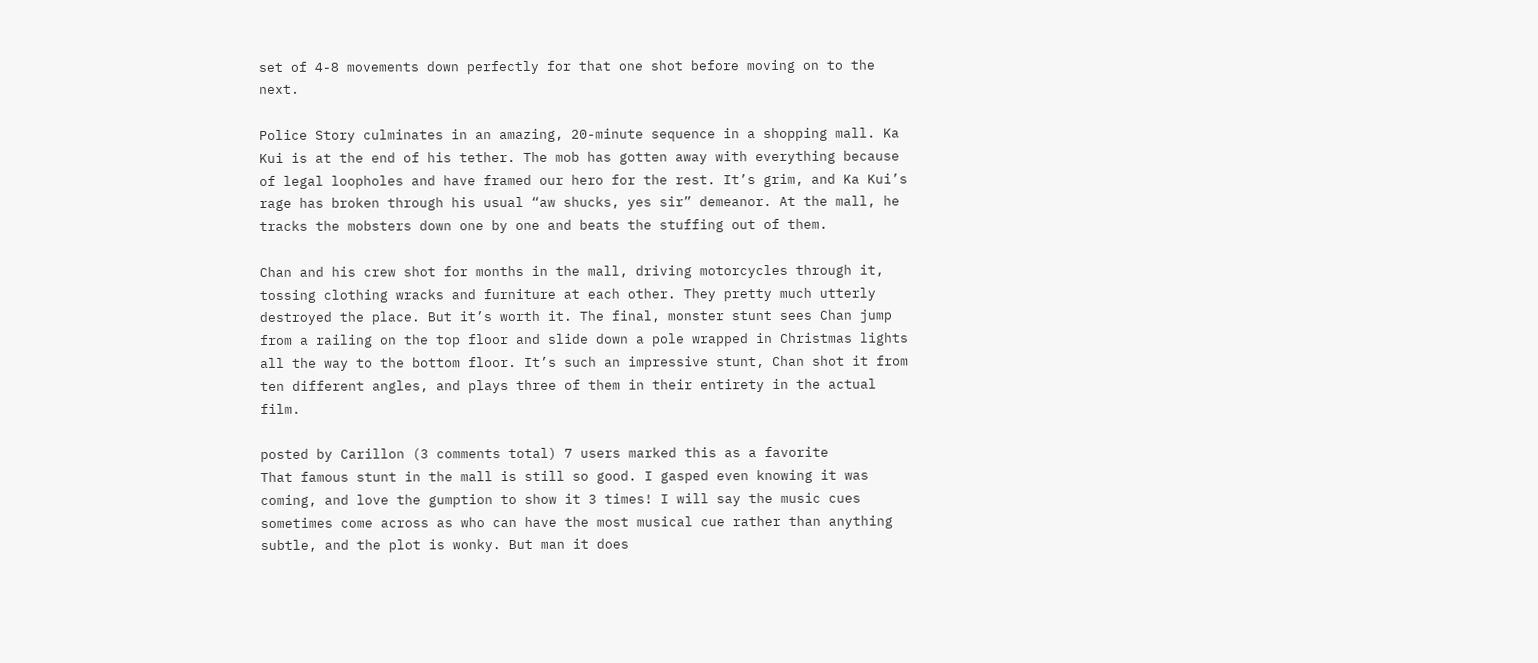set of 4-8 movements down perfectly for that one shot before moving on to the next.

Police Story culminates in an amazing, 20-minute sequence in a shopping mall. Ka Kui is at the end of his tether. The mob has gotten away with everything because of legal loopholes and have framed our hero for the rest. It’s grim, and Ka Kui’s rage has broken through his usual “aw shucks, yes sir” demeanor. At the mall, he tracks the mobsters down one by one and beats the stuffing out of them.

Chan and his crew shot for months in the mall, driving motorcycles through it, tossing clothing wracks and furniture at each other. They pretty much utterly destroyed the place. But it’s worth it. The final, monster stunt sees Chan jump from a railing on the top floor and slide down a pole wrapped in Christmas lights all the way to the bottom floor. It’s such an impressive stunt, Chan shot it from ten different angles, and plays three of them in their entirety in the actual film.

posted by Carillon (3 comments total) 7 users marked this as a favorite
That famous stunt in the mall is still so good. I gasped even knowing it was coming, and love the gumption to show it 3 times! I will say the music cues sometimes come across as who can have the most musical cue rather than anything subtle, and the plot is wonky. But man it does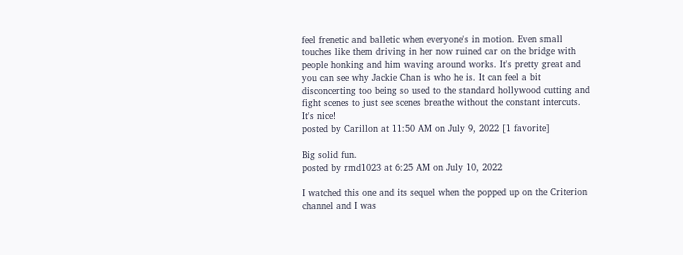feel frenetic and balletic when everyone's in motion. Even small touches like them driving in her now ruined car on the bridge with people honking and him waving around works. It's pretty great and you can see why Jackie Chan is who he is. It can feel a bit disconcerting too being so used to the standard hollywood cutting and fight scenes to just see scenes breathe without the constant intercuts. It's nice!
posted by Carillon at 11:50 AM on July 9, 2022 [1 favorite]

Big solid fun.
posted by rmd1023 at 6:25 AM on July 10, 2022

I watched this one and its sequel when the popped up on the Criterion channel and I was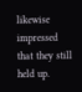likewise impressed that they still held up.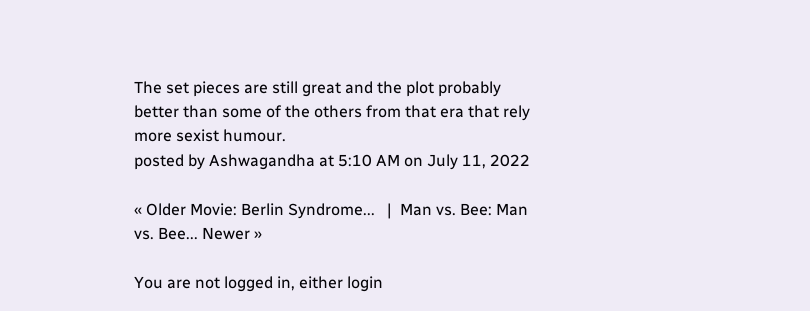The set pieces are still great and the plot probably better than some of the others from that era that rely more sexist humour.
posted by Ashwagandha at 5:10 AM on July 11, 2022

« Older Movie: Berlin Syndrome...   |  Man vs. Bee: Man vs. Bee... Newer »

You are not logged in, either login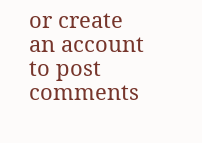or create an account to post comments